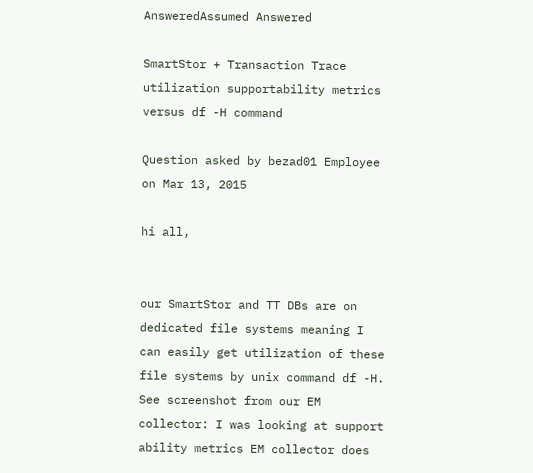AnsweredAssumed Answered

SmartStor + Transaction Trace utilization supportability metrics versus df -H command

Question asked by bezad01 Employee on Mar 13, 2015

hi all,


our SmartStor and TT DBs are on dedicated file systems meaning I can easily get utilization of these file systems by unix command df -H. See screenshot from our EM collector: I was looking at support ability metrics EM collector does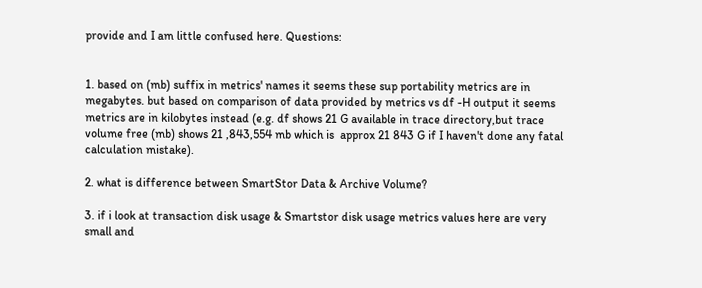provide and I am little confused here. Questions:


1. based on (mb) suffix in metrics' names it seems these sup portability metrics are in megabytes. but based on comparison of data provided by metrics vs df -H output it seems metrics are in kilobytes instead (e.g. df shows 21 G available in trace directory,but trace volume free (mb) shows 21 ,843,554 mb which is  approx 21 843 G if I haven't done any fatal calculation mistake).

2. what is difference between SmartStor Data & Archive Volume?

3. if i look at transaction disk usage & Smartstor disk usage metrics values here are very small and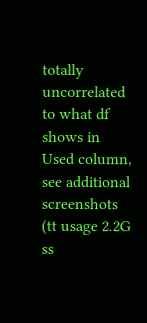totally uncorrelated to what df shows in Used column, see additional screenshots (tt usage 2.2G ss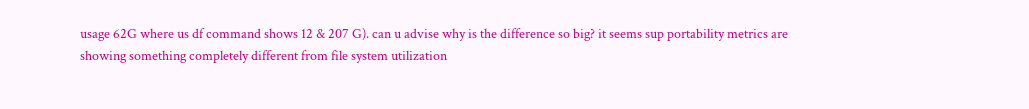usage 62G where us df command shows 12 & 207 G). can u advise why is the difference so big? it seems sup portability metrics are showing something completely different from file system utilization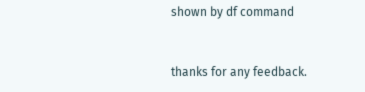shown by df command



thanks for any feedback.